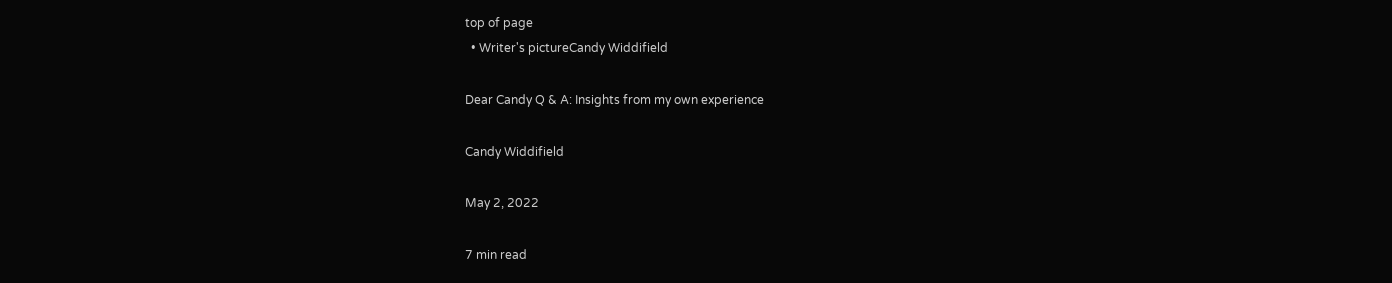top of page
  • Writer's pictureCandy Widdifield

Dear Candy Q & A: Insights from my own experience

Candy Widdifield

May 2, 2022

7 min read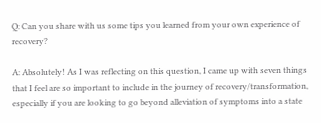Q: Can you share with us some tips you learned from your own experience of recovery?

A: Absolutely! As I was reflecting on this question, I came up with seven things that I feel are so important to include in the journey of recovery/transformation, especially if you are looking to go beyond alleviation of symptoms into a state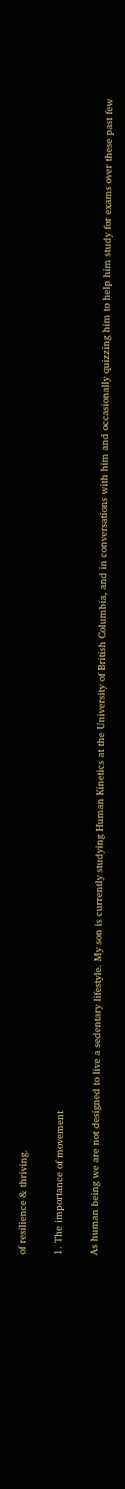of resilience & thriving.

1. The importance of movement

As human being we are not designed to live a sedentary lifestyle. My son is currently studying Human Kinetics at the University of British Columbia, and in conversations with him and occasionally quizzing him to help him study for exams over these past few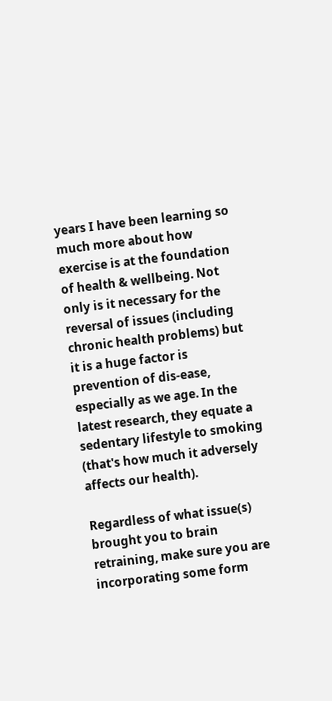years I have been learning so much more about how exercise is at the foundation of health & wellbeing. Not only is it necessary for the reversal of issues (including chronic health problems) but it is a huge factor is prevention of dis-ease, especially as we age. In the latest research, they equate a sedentary lifestyle to smoking (that's how much it adversely affects our health).

Regardless of what issue(s) brought you to brain retraining, make sure you are incorporating some form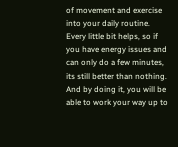of movement and exercise into your daily routine. Every little bit helps, so if you have energy issues and can only do a few minutes, its still better than nothing. And by doing it, you will be able to work your way up to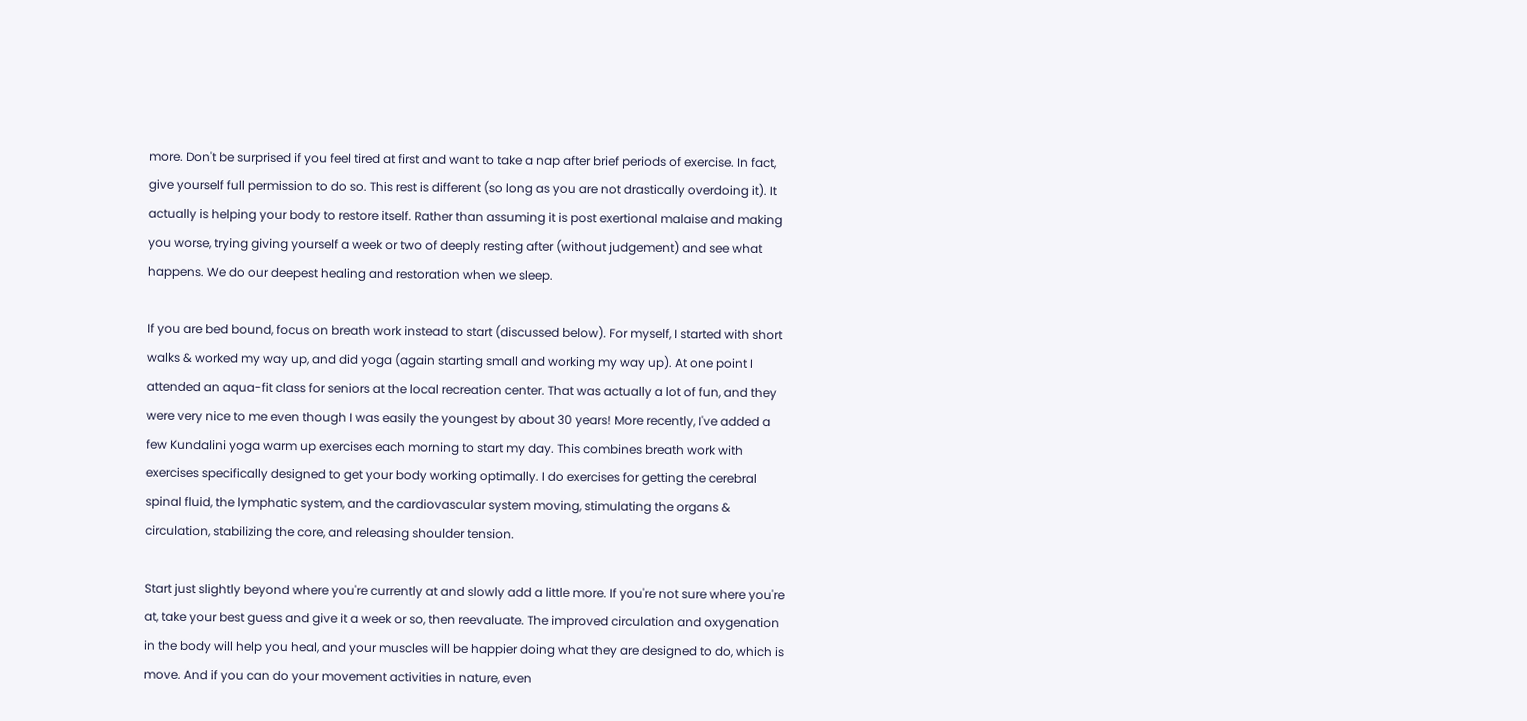more. Don't be surprised if you feel tired at first and want to take a nap after brief periods of exercise. In fact, give yourself full permission to do so. This rest is different (so long as you are not drastically overdoing it). It actually is helping your body to restore itself. Rather than assuming it is post exertional malaise and making you worse, trying giving yourself a week or two of deeply resting after (without judgement) and see what happens. We do our deepest healing and restoration when we sleep.

If you are bed bound, focus on breath work instead to start (discussed below). For myself, I started with short walks & worked my way up, and did yoga (again starting small and working my way up). At one point I attended an aqua-fit class for seniors at the local recreation center. That was actually a lot of fun, and they were very nice to me even though I was easily the youngest by about 30 years! More recently, I've added a few Kundalini yoga warm up exercises each morning to start my day. This combines breath work with exercises specifically designed to get your body working optimally. I do exercises for getting the cerebral spinal fluid, the lymphatic system, and the cardiovascular system moving, stimulating the organs & circulation, stabilizing the core, and releasing shoulder tension.

Start just slightly beyond where you're currently at and slowly add a little more. If you're not sure where you're at, take your best guess and give it a week or so, then reevaluate. The improved circulation and oxygenation in the body will help you heal, and your muscles will be happier doing what they are designed to do, which is move. And if you can do your movement activities in nature, even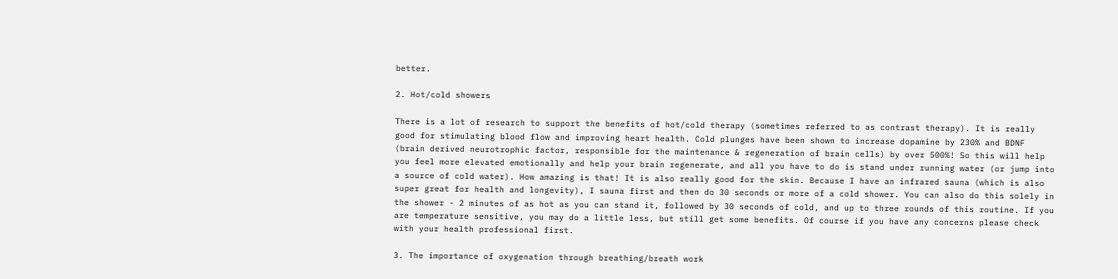better.

2. Hot/cold showers

There is a lot of research to support the benefits of hot/cold therapy (sometimes referred to as contrast therapy). It is really good for stimulating blood flow and improving heart health. Cold plunges have been shown to increase dopamine by 230% and BDNF (brain derived neurotrophic factor, responsible for the maintenance & regeneration of brain cells) by over 500%! So this will help you feel more elevated emotionally and help your brain regenerate, and all you have to do is stand under running water (or jump into a source of cold water). How amazing is that! It is also really good for the skin. Because I have an infrared sauna (which is also super great for health and longevity), I sauna first and then do 30 seconds or more of a cold shower. You can also do this solely in the shower - 2 minutes of as hot as you can stand it, followed by 30 seconds of cold, and up to three rounds of this routine. If you are temperature sensitive, you may do a little less, but still get some benefits. Of course if you have any concerns please check with your health professional first.

3. The importance of oxygenation through breathing/breath work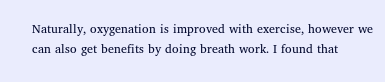Naturally, oxygenation is improved with exercise, however we can also get benefits by doing breath work. I found that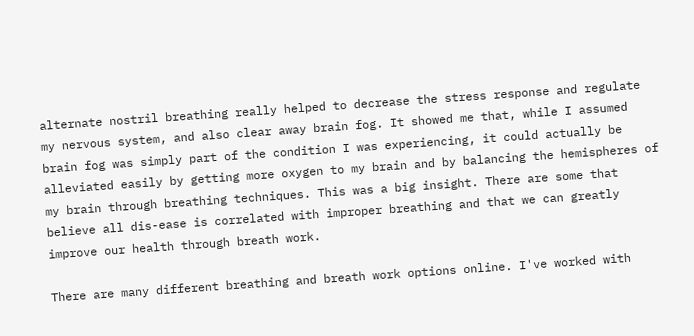alternate nostril breathing really helped to decrease the stress response and regulate my nervous system, and also clear away brain fog. It showed me that, while I assumed brain fog was simply part of the condition I was experiencing, it could actually be alleviated easily by getting more oxygen to my brain and by balancing the hemispheres of my brain through breathing techniques. This was a big insight. There are some that believe all dis-ease is correlated with improper breathing and that we can greatly improve our health through breath work.

There are many different breathing and breath work options online. I've worked with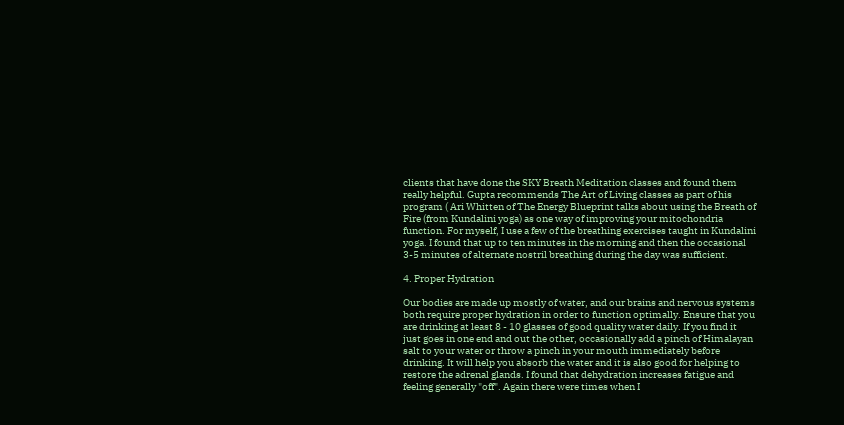clients that have done the SKY Breath Meditation classes and found them really helpful. Gupta recommends The Art of Living classes as part of his program ( Ari Whitten of The Energy Blueprint talks about using the Breath of Fire (from Kundalini yoga) as one way of improving your mitochondria function. For myself, I use a few of the breathing exercises taught in Kundalini yoga. I found that up to ten minutes in the morning and then the occasional 3-5 minutes of alternate nostril breathing during the day was sufficient.

4. Proper Hydration

Our bodies are made up mostly of water, and our brains and nervous systems both require proper hydration in order to function optimally. Ensure that you are drinking at least 8 - 10 glasses of good quality water daily. If you find it just goes in one end and out the other, occasionally add a pinch of Himalayan salt to your water or throw a pinch in your mouth immediately before drinking. It will help you absorb the water and it is also good for helping to restore the adrenal glands. I found that dehydration increases fatigue and feeling generally "off". Again there were times when I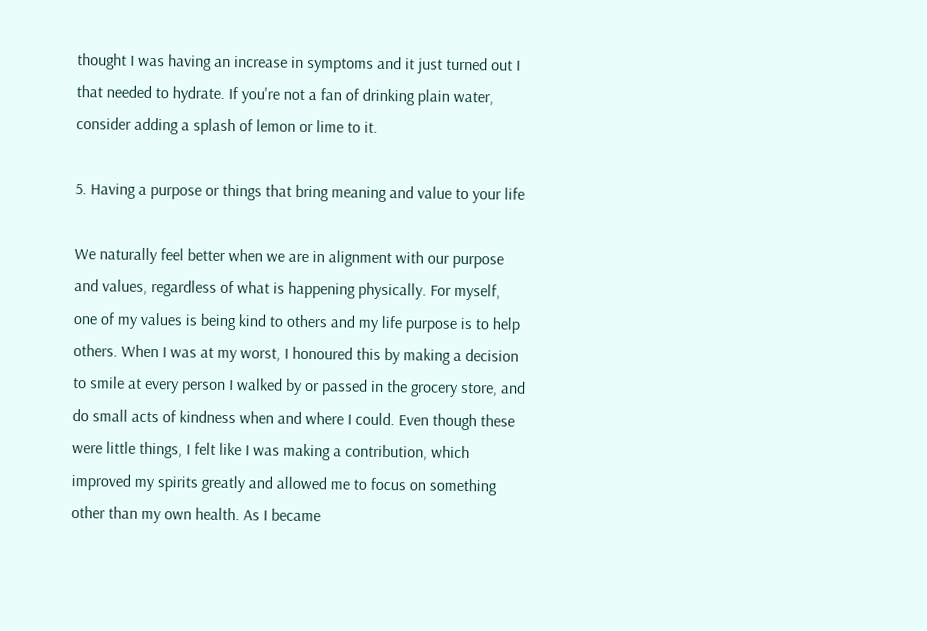thought I was having an increase in symptoms and it just turned out I that needed to hydrate. If you're not a fan of drinking plain water, consider adding a splash of lemon or lime to it.

5. Having a purpose or things that bring meaning and value to your life

We naturally feel better when we are in alignment with our purpose and values, regardless of what is happening physically. For myself, one of my values is being kind to others and my life purpose is to help others. When I was at my worst, I honoured this by making a decision to smile at every person I walked by or passed in the grocery store, and do small acts of kindness when and where I could. Even though these were little things, I felt like I was making a contribution, which improved my spirits greatly and allowed me to focus on something other than my own health. As I became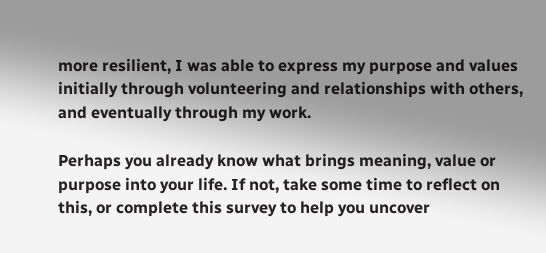more resilient, I was able to express my purpose and values initially through volunteering and relationships with others, and eventually through my work.

Perhaps you already know what brings meaning, value or purpose into your life. If not, take some time to reflect on this, or complete this survey to help you uncover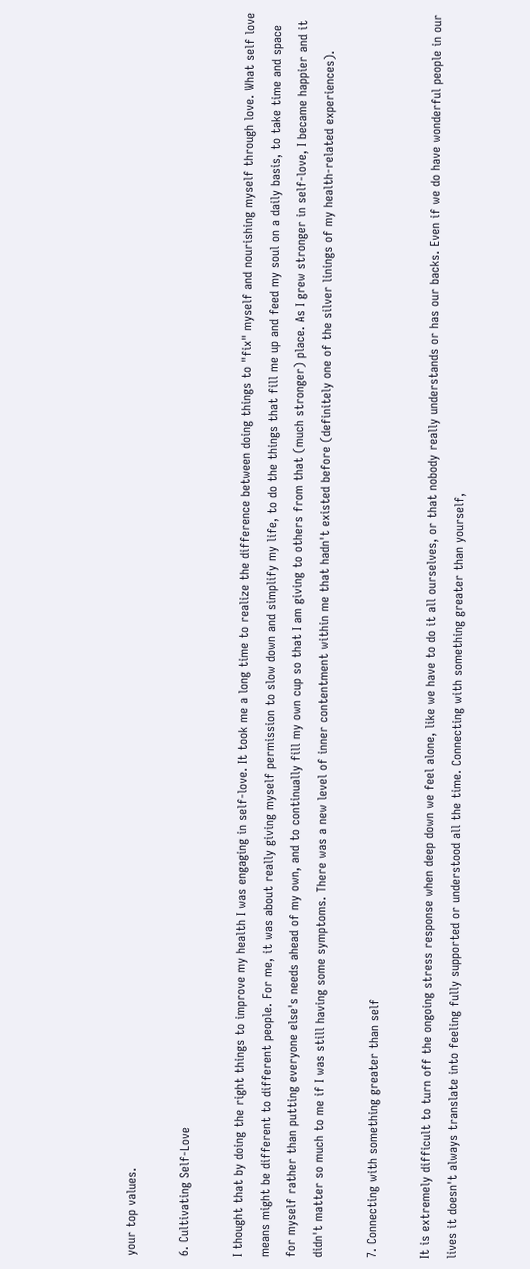your top values.

6. Cultivating Self-Love

I thought that by doing the right things to improve my health I was engaging in self-love. It took me a long time to realize the difference between doing things to "fix" myself and nourishing myself through love. What self love means might be different to different people. For me, it was about really giving myself permission to slow down and simplify my life, to do the things that fill me up and feed my soul on a daily basis, to take time and space for myself rather than putting everyone else's needs ahead of my own, and to continually fill my own cup so that I am giving to others from that (much stronger) place. As I grew stronger in self-love, I became happier and it didn't matter so much to me if I was still having some symptoms. There was a new level of inner contentment within me that hadn't existed before (definitely one of the silver linings of my health-related experiences).

7. Connecting with something greater than self

It is extremely difficult to turn off the ongoing stress response when deep down we feel alone, like we have to do it all ourselves, or that nobody really understands or has our backs. Even if we do have wonderful people in our lives it doesn't always translate into feeling fully supported or understood all the time. Connecting with something greater than yourself,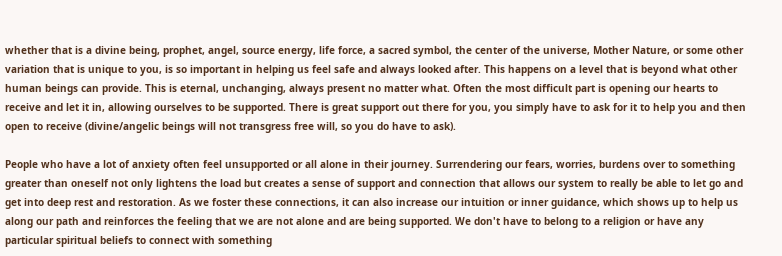whether that is a divine being, prophet, angel, source energy, life force, a sacred symbol, the center of the universe, Mother Nature, or some other variation that is unique to you, is so important in helping us feel safe and always looked after. This happens on a level that is beyond what other human beings can provide. This is eternal, unchanging, always present no matter what. Often the most difficult part is opening our hearts to receive and let it in, allowing ourselves to be supported. There is great support out there for you, you simply have to ask for it to help you and then open to receive (divine/angelic beings will not transgress free will, so you do have to ask).

People who have a lot of anxiety often feel unsupported or all alone in their journey. Surrendering our fears, worries, burdens over to something greater than oneself not only lightens the load but creates a sense of support and connection that allows our system to really be able to let go and get into deep rest and restoration. As we foster these connections, it can also increase our intuition or inner guidance, which shows up to help us along our path and reinforces the feeling that we are not alone and are being supported. We don't have to belong to a religion or have any particular spiritual beliefs to connect with something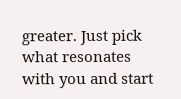greater. Just pick what resonates with you and start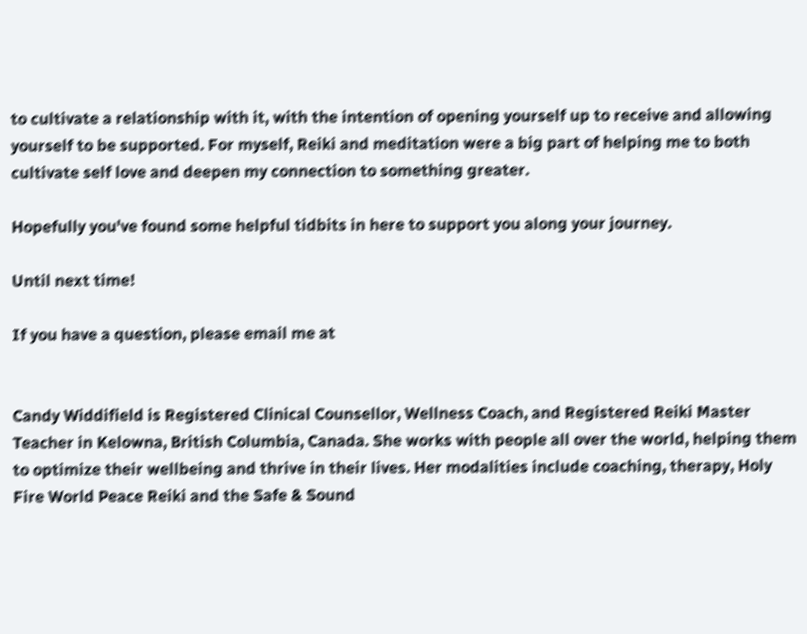to cultivate a relationship with it, with the intention of opening yourself up to receive and allowing yourself to be supported. For myself, Reiki and meditation were a big part of helping me to both cultivate self love and deepen my connection to something greater.

Hopefully you've found some helpful tidbits in here to support you along your journey.

Until next time!

If you have a question, please email me at


Candy Widdifield is Registered Clinical Counsellor, Wellness Coach, and Registered Reiki Master Teacher in Kelowna, British Columbia, Canada. She works with people all over the world, helping them to optimize their wellbeing and thrive in their lives. Her modalities include coaching, therapy, Holy Fire World Peace Reiki and the Safe & Sound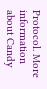Protocol. More information about Candy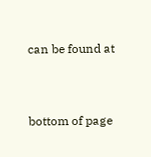can be found at


bottom of page